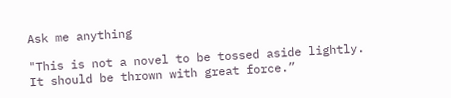Ask me anything

"This is not a novel to be tossed aside lightly. It should be thrown with great force.”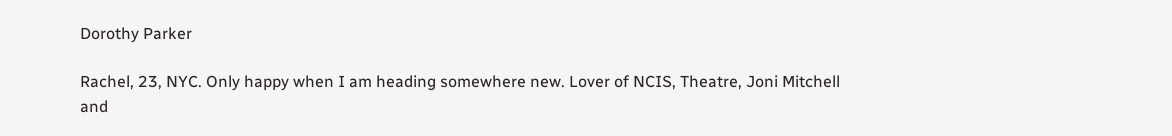Dorothy Parker

Rachel, 23, NYC. Only happy when I am heading somewhere new. Lover of NCIS, Theatre, Joni Mitchell and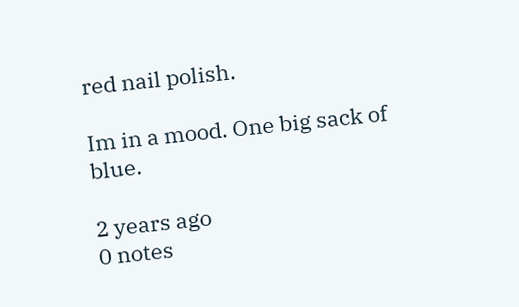red nail polish.

Im in a mood. One big sack of blue.

2 years ago
0 notes